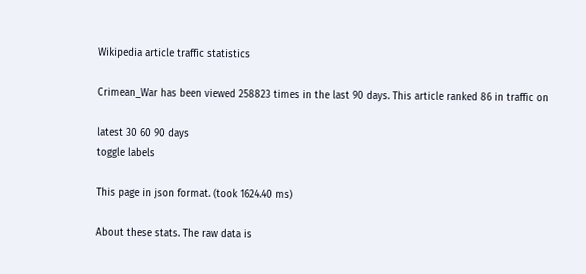Wikipedia article traffic statistics

Crimean_War has been viewed 258823 times in the last 90 days. This article ranked 86 in traffic on

latest 30 60 90 days
toggle labels

This page in json format. (took 1624.40 ms)

About these stats. The raw data is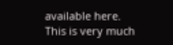available here. This is very much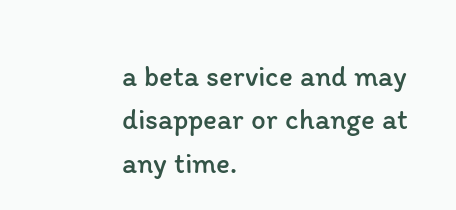a beta service and may disappear or change at any time.